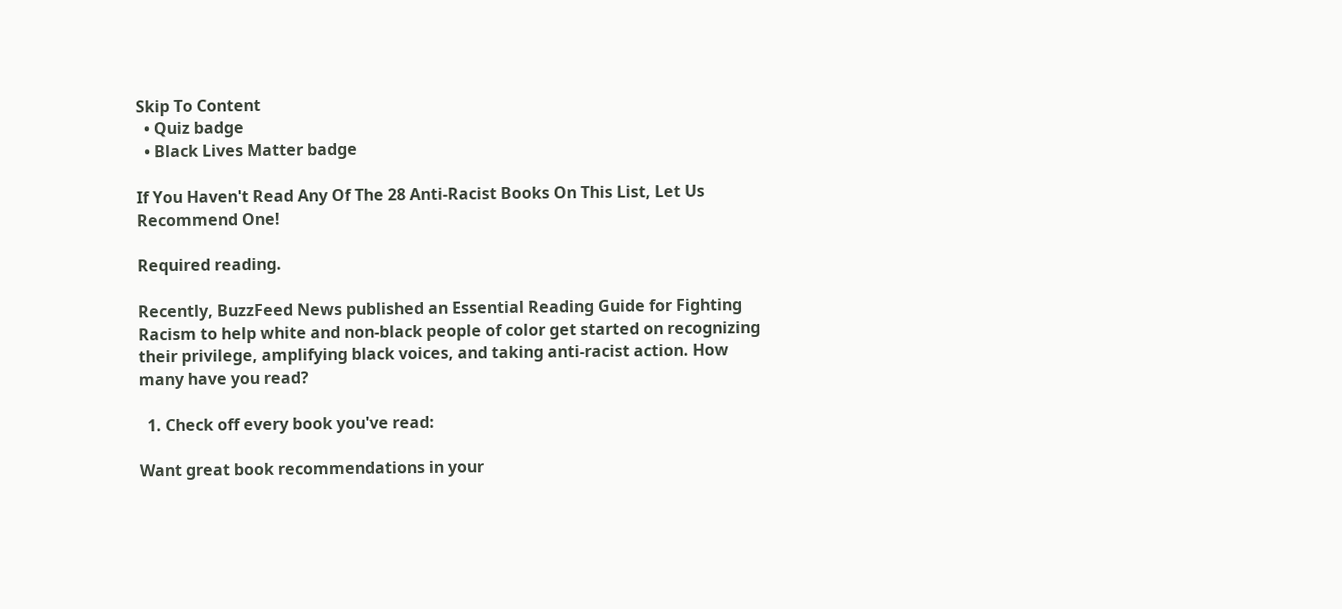Skip To Content
  • Quiz badge
  • Black Lives Matter badge

If You Haven't Read Any Of The 28 Anti-Racist Books On This List, Let Us Recommend One!

Required reading.

Recently, BuzzFeed News published an Essential Reading Guide for Fighting Racism to help white and non-black people of color get started on recognizing their privilege, amplifying black voices, and taking anti-racist action. How many have you read?

  1. Check off every book you've read:

Want great book recommendations in your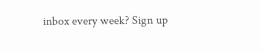inbox every week? Sign up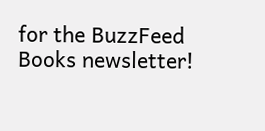for the BuzzFeed Books newsletter!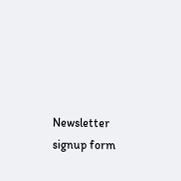Newsletter signup form